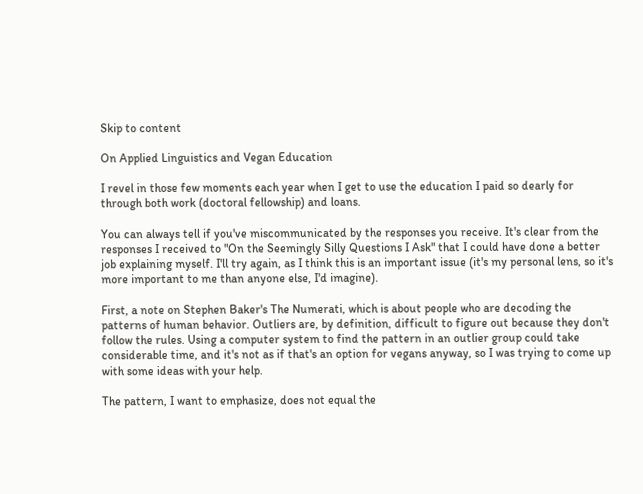Skip to content

On Applied Linguistics and Vegan Education

I revel in those few moments each year when I get to use the education I paid so dearly for through both work (doctoral fellowship) and loans.

You can always tell if you've miscommunicated by the responses you receive. It's clear from the responses I received to "On the Seemingly Silly Questions I Ask" that I could have done a better job explaining myself. I'll try again, as I think this is an important issue (it's my personal lens, so it's more important to me than anyone else, I'd imagine).

First, a note on Stephen Baker's The Numerati, which is about people who are decoding the patterns of human behavior. Outliers are, by definition, difficult to figure out because they don't follow the rules. Using a computer system to find the pattern in an outlier group could take considerable time, and it's not as if that's an option for vegans anyway, so I was trying to come up with some ideas with your help.

The pattern, I want to emphasize, does not equal the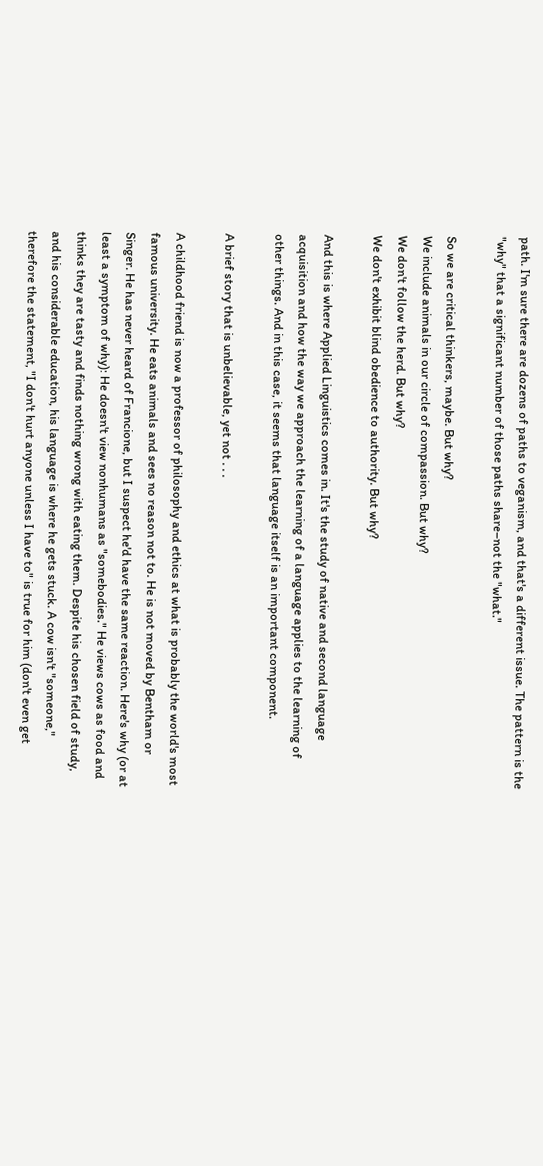path. I'm sure there are dozens of paths to veganism, and that's a different issue. The pattern is the "why" that a significant number of those paths share–not the "what."

So we are critical thinkers, maybe. But why?
We include animals in our circle of compassion. But why?
We don't follow the herd. But why?
We don't exhibit blind obedience to authority. But why?

And this is where Applied Linguistics comes in. It's the study of native and second language acquisition and how the way we approach the learning of a language applies to the learning of other things. And in this case, it seems that language itself is an important component.

A brief story that is unbelievable, yet not . . .

A childhood friend is now a professor of philosophy and ethics at what is probably the world's most famous university. He eats animals and sees no reason not to. He is not moved by Bentham or Singer. He has never heard of Francione, but I suspect he'd have the same reaction. Here's why (or at least a symptom of why): He doesn't view nonhumans as "somebodies." He views cows as food and thinks they are tasty and finds nothing wrong with eating them. Despite his chosen field of study, and his considerable education, his language is where he gets stuck. A cow isn't "someone," therefore the statement, "I don't hurt anyone unless I have to" is true for him (don't even get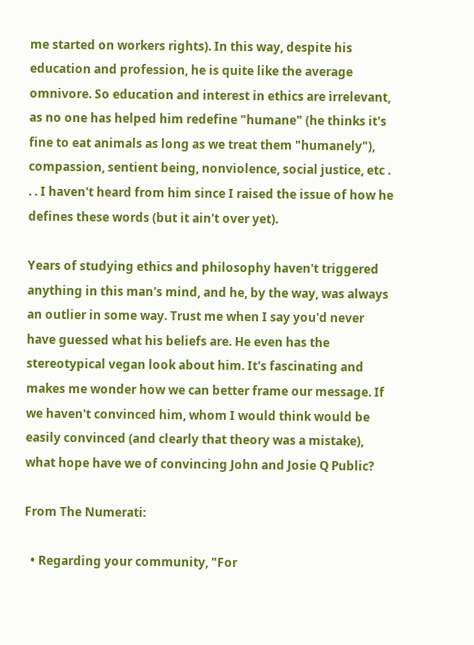me started on workers rights). In this way, despite his education and profession, he is quite like the average omnivore. So education and interest in ethics are irrelevant, as no one has helped him redefine "humane" (he thinks it's fine to eat animals as long as we treat them "humanely"), compassion, sentient being, nonviolence, social justice, etc . . . I haven't heard from him since I raised the issue of how he defines these words (but it ain't over yet).

Years of studying ethics and philosophy haven't triggered anything in this man's mind, and he, by the way, was always an outlier in some way. Trust me when I say you'd never have guessed what his beliefs are. He even has the stereotypical vegan look about him. It's fascinating and makes me wonder how we can better frame our message. If we haven't convinced him, whom I would think would be easily convinced (and clearly that theory was a mistake), what hope have we of convincing John and Josie Q Public?

From The Numerati:

  • Regarding your community, "For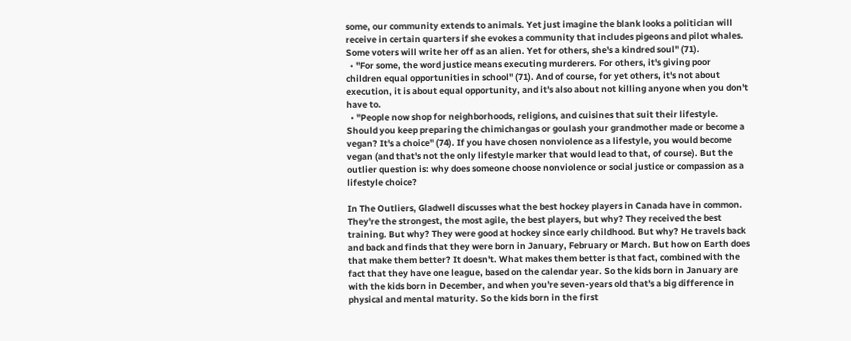some, our community extends to animals. Yet just imagine the blank looks a politician will receive in certain quarters if she evokes a community that includes pigeons and pilot whales. Some voters will write her off as an alien. Yet for others, she's a kindred soul" (71).
  • "For some, the word justice means executing murderers. For others, it's giving poor children equal opportunities in school" (71). And of course, for yet others, it's not about execution, it is about equal opportunity, and it's also about not killing anyone when you don't have to.
  • "People now shop for neighborhoods, religions, and cuisines that suit their lifestyle. Should you keep preparing the chimichangas or goulash your grandmother made or become a vegan? It's a choice" (74). If you have chosen nonviolence as a lifestyle, you would become vegan (and that's not the only lifestyle marker that would lead to that, of course). But the outlier question is: why does someone choose nonviolence or social justice or compassion as a lifestyle choice?

In The Outliers, Gladwell discusses what the best hockey players in Canada have in common. They're the strongest, the most agile, the best players, but why? They received the best training. But why? They were good at hockey since early childhood. But why? He travels back and back and finds that they were born in January, February or March. But how on Earth does that make them better? It doesn't. What makes them better is that fact, combined with the fact that they have one league, based on the calendar year. So the kids born in January are with the kids born in December, and when you're seven-years old that's a big difference in physical and mental maturity. So the kids born in the first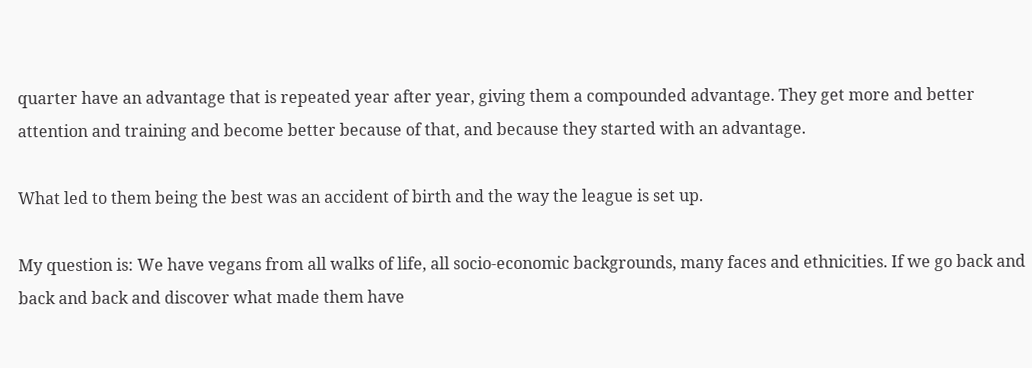quarter have an advantage that is repeated year after year, giving them a compounded advantage. They get more and better attention and training and become better because of that, and because they started with an advantage.

What led to them being the best was an accident of birth and the way the league is set up.

My question is: We have vegans from all walks of life, all socio-economic backgrounds, many faces and ethnicities. If we go back and back and back and discover what made them have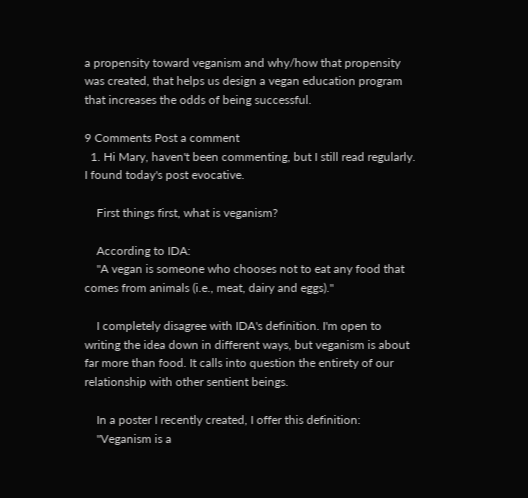a propensity toward veganism and why/how that propensity was created, that helps us design a vegan education program that increases the odds of being successful.

9 Comments Post a comment
  1. Hi Mary, haven't been commenting, but I still read regularly. I found today's post evocative.

    First things first, what is veganism?

    According to IDA:
    "A vegan is someone who chooses not to eat any food that comes from animals (i.e., meat, dairy and eggs)."

    I completely disagree with IDA's definition. I'm open to writing the idea down in different ways, but veganism is about far more than food. It calls into question the entirety of our relationship with other sentient beings.

    In a poster I recently created, I offer this definition:
    "Veganism is a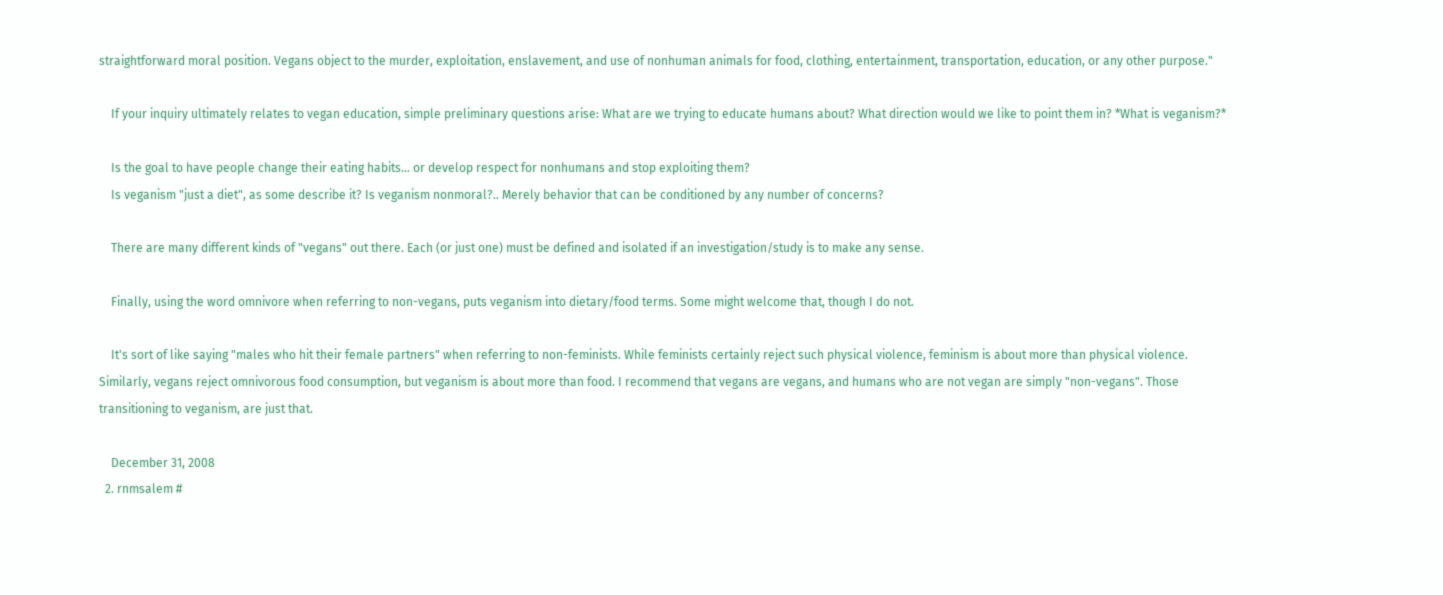straightforward moral position. Vegans object to the murder, exploitation, enslavement, and use of nonhuman animals for food, clothing, entertainment, transportation, education, or any other purpose."

    If your inquiry ultimately relates to vegan education, simple preliminary questions arise: What are we trying to educate humans about? What direction would we like to point them in? *What is veganism?*

    Is the goal to have people change their eating habits… or develop respect for nonhumans and stop exploiting them?
    Is veganism "just a diet", as some describe it? Is veganism nonmoral?.. Merely behavior that can be conditioned by any number of concerns?

    There are many different kinds of "vegans" out there. Each (or just one) must be defined and isolated if an investigation/study is to make any sense.

    Finally, using the word omnivore when referring to non-vegans, puts veganism into dietary/food terms. Some might welcome that, though I do not.

    It's sort of like saying "males who hit their female partners" when referring to non-feminists. While feminists certainly reject such physical violence, feminism is about more than physical violence. Similarly, vegans reject omnivorous food consumption, but veganism is about more than food. I recommend that vegans are vegans, and humans who are not vegan are simply "non-vegans". Those transitioning to veganism, are just that.

    December 31, 2008
  2. rnmsalem #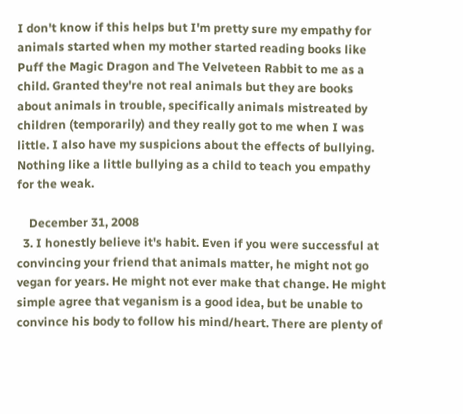I don't know if this helps but I'm pretty sure my empathy for animals started when my mother started reading books like Puff the Magic Dragon and The Velveteen Rabbit to me as a child. Granted they're not real animals but they are books about animals in trouble, specifically animals mistreated by children (temporarily) and they really got to me when I was little. I also have my suspicions about the effects of bullying. Nothing like a little bullying as a child to teach you empathy for the weak.

    December 31, 2008
  3. I honestly believe it's habit. Even if you were successful at convincing your friend that animals matter, he might not go vegan for years. He might not ever make that change. He might simple agree that veganism is a good idea, but be unable to convince his body to follow his mind/heart. There are plenty of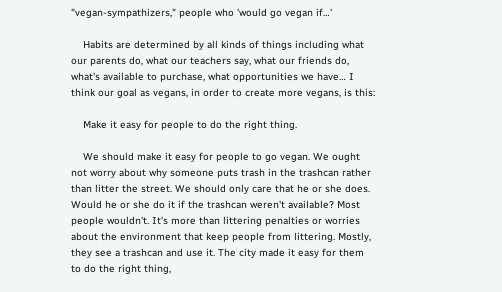"vegan-sympathizers," people who 'would go vegan if…'

    Habits are determined by all kinds of things including what our parents do, what our teachers say, what our friends do, what's available to purchase, what opportunities we have… I think our goal as vegans, in order to create more vegans, is this:

    Make it easy for people to do the right thing.

    We should make it easy for people to go vegan. We ought not worry about why someone puts trash in the trashcan rather than litter the street. We should only care that he or she does. Would he or she do it if the trashcan weren't available? Most people wouldn't. It's more than littering penalties or worries about the environment that keep people from littering. Mostly, they see a trashcan and use it. The city made it easy for them to do the right thing,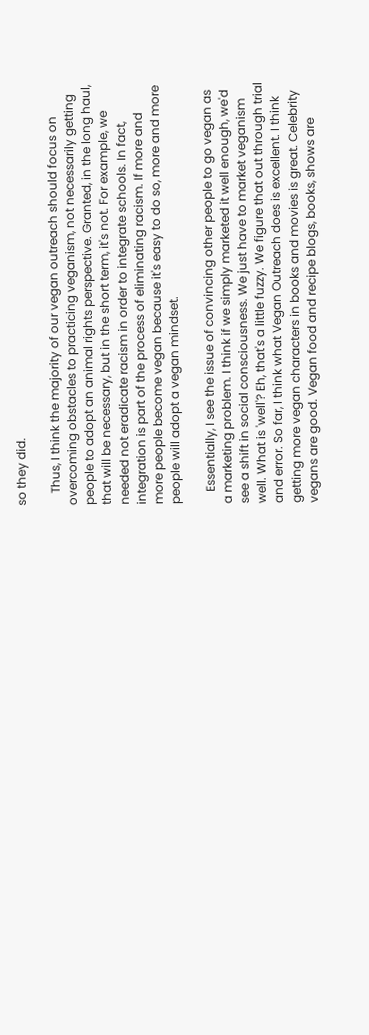so they did.

    Thus, I think the majority of our vegan outreach should focus on overcoming obstacles to practicing veganism, not necessarily getting people to adopt an animal rights perspective. Granted, in the long haul, that will be necessary, but in the short term, it's not. For example, we needed not eradicate racism in order to integrate schools. In fact, integration is part of the process of eliminating racism. If more and more people become vegan because it's easy to do so, more and more people will adopt a vegan mindset.

    Essentially, I see the issue of convincing other people to go vegan as a marketing problem. I think if we simply marketed it well enough, we'd see a shift in social consciousness. We just have to market veganism well. What is 'well'? Eh, that's a little fuzzy. We figure that out through trial and error. So far, I think what Vegan Outreach does is excellent. I think getting more vegan characters in books and movies is great. Celebrity vegans are good. Vegan food and recipe blogs, books, shows are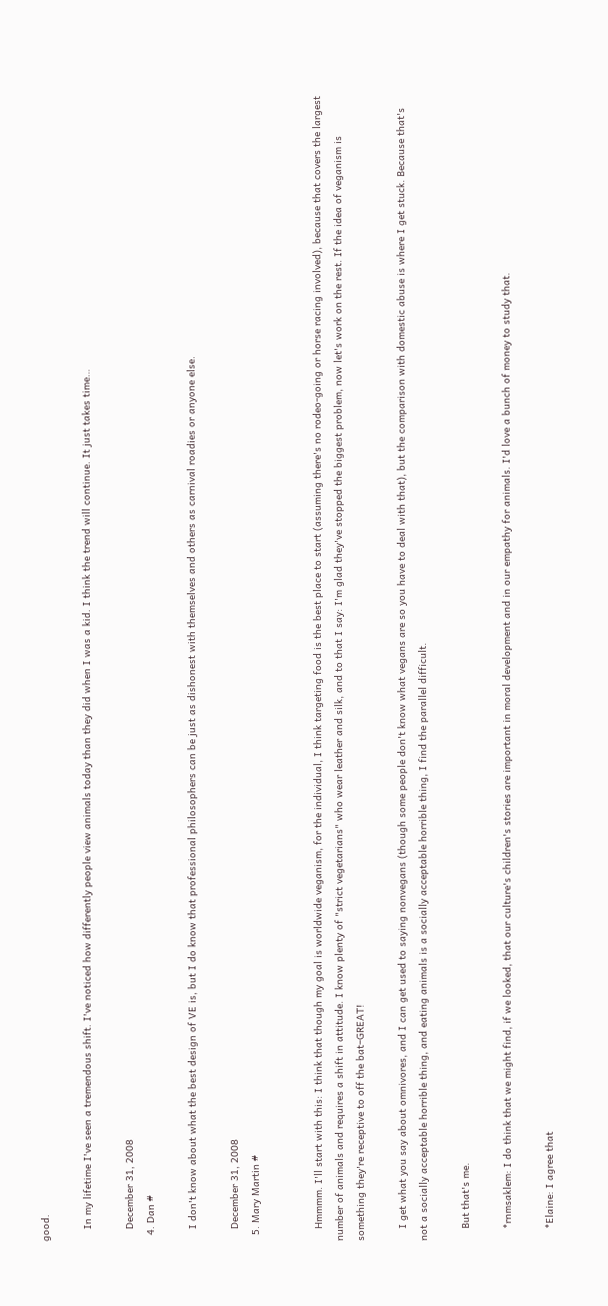good.

    In my lifetime I've seen a tremendous shift. I've noticed how differently people view animals today than they did when I was a kid. I think the trend will continue. It just takes time…

    December 31, 2008
  4. Dan #

    I don't know about what the best design of VE is, but I do know that professional philosophers can be just as dishonest with themselves and others as carnival roadies or anyone else.

    December 31, 2008
  5. Mary Martin #


    Hmmmm. I'll start with this: I think that though my goal is worldwide veganism, for the individual, I think targeting food is the best place to start (assuming there's no rodeo-going or horse racing involved), because that covers the largest number of animals and requires a shift in attitude. I know plenty of "strict vegetarians" who wear leather and silk, and to that I say: I'm glad they've stopped the biggest problem, now let's work on the rest. If the idea of veganism is something they're receptive to off the bat–GREAT!

    I get what you say about omnivores, and I can get used to saying nonvegans (though some people don't know what vegans are so you have to deal with that), but the comparison with domestic abuse is where I get stuck. Because that's not a socially acceptable horrible thing, and eating animals is a socially acceptable horrible thing, I find the parallel difficult.

    But that's me.

    *rnmsaklem: I do think that we might find, if we looked, that our culture's children's stories are important in moral development and in our empathy for animals. I'd love a bunch of money to study that.

    *Elaine: I agree that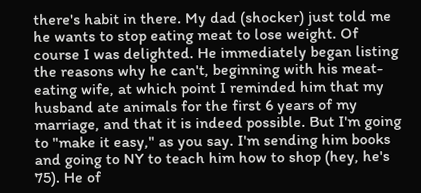there's habit in there. My dad (shocker) just told me he wants to stop eating meat to lose weight. Of course I was delighted. He immediately began listing the reasons why he can't, beginning with his meat-eating wife, at which point I reminded him that my husband ate animals for the first 6 years of my marriage, and that it is indeed possible. But I'm going to "make it easy," as you say. I'm sending him books and going to NY to teach him how to shop (hey, he's 75). He of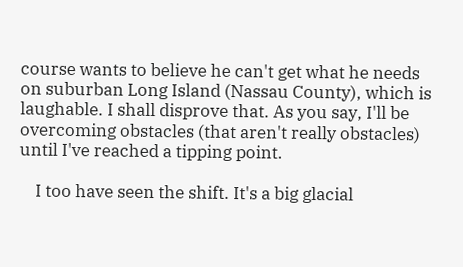course wants to believe he can't get what he needs on suburban Long Island (Nassau County), which is laughable. I shall disprove that. As you say, I'll be overcoming obstacles (that aren't really obstacles) until I've reached a tipping point.

    I too have seen the shift. It's a big glacial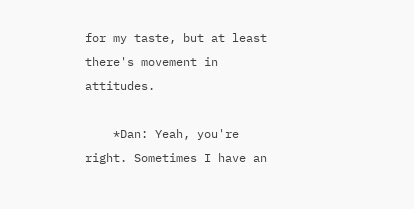for my taste, but at least there's movement in attitudes.

    *Dan: Yeah, you're right. Sometimes I have an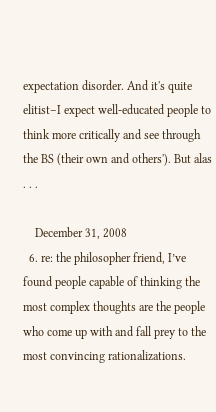expectation disorder. And it's quite elitist–I expect well-educated people to think more critically and see through the BS (their own and others'). But alas . . .

    December 31, 2008
  6. re: the philosopher friend, I’ve found people capable of thinking the most complex thoughts are the people who come up with and fall prey to the most convincing rationalizations.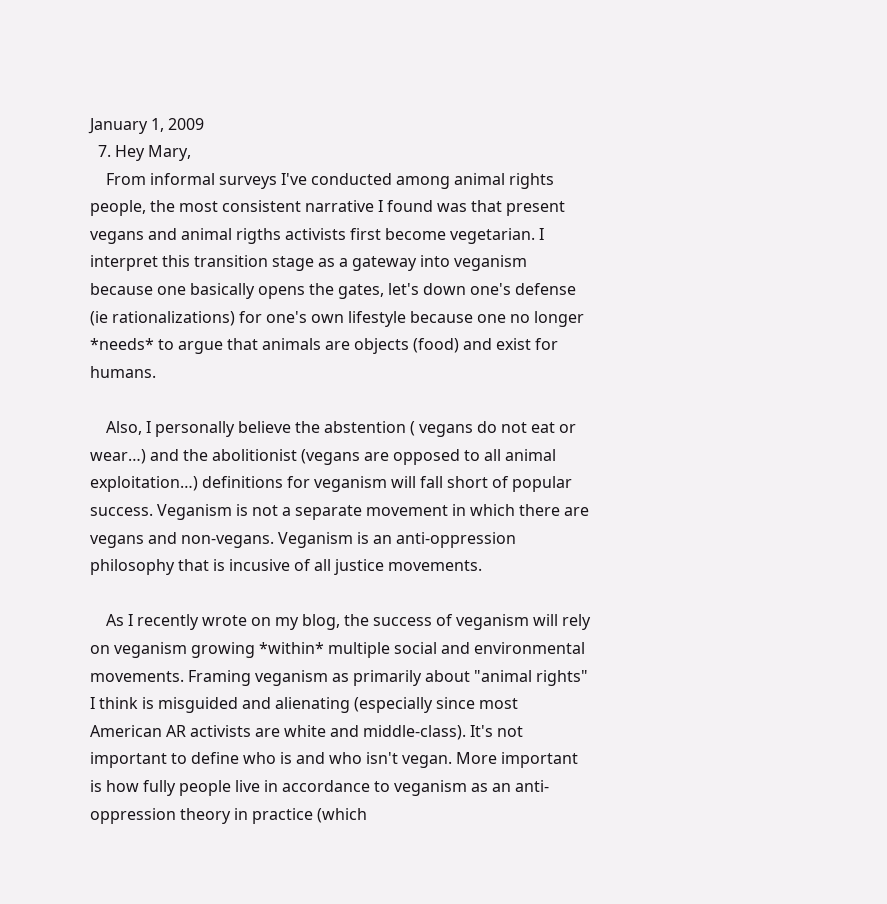January 1, 2009
  7. Hey Mary,
    From informal surveys I've conducted among animal rights people, the most consistent narrative I found was that present vegans and animal rigths activists first become vegetarian. I interpret this transition stage as a gateway into veganism because one basically opens the gates, let's down one's defense (ie rationalizations) for one's own lifestyle because one no longer *needs* to argue that animals are objects (food) and exist for humans.

    Also, I personally believe the abstention ( vegans do not eat or wear…) and the abolitionist (vegans are opposed to all animal exploitation…) definitions for veganism will fall short of popular success. Veganism is not a separate movement in which there are vegans and non-vegans. Veganism is an anti-oppression philosophy that is incusive of all justice movements.

    As I recently wrote on my blog, the success of veganism will rely on veganism growing *within* multiple social and environmental movements. Framing veganism as primarily about "animal rights" I think is misguided and alienating (especially since most American AR activists are white and middle-class). It's not important to define who is and who isn't vegan. More important is how fully people live in accordance to veganism as an anti-oppression theory in practice (which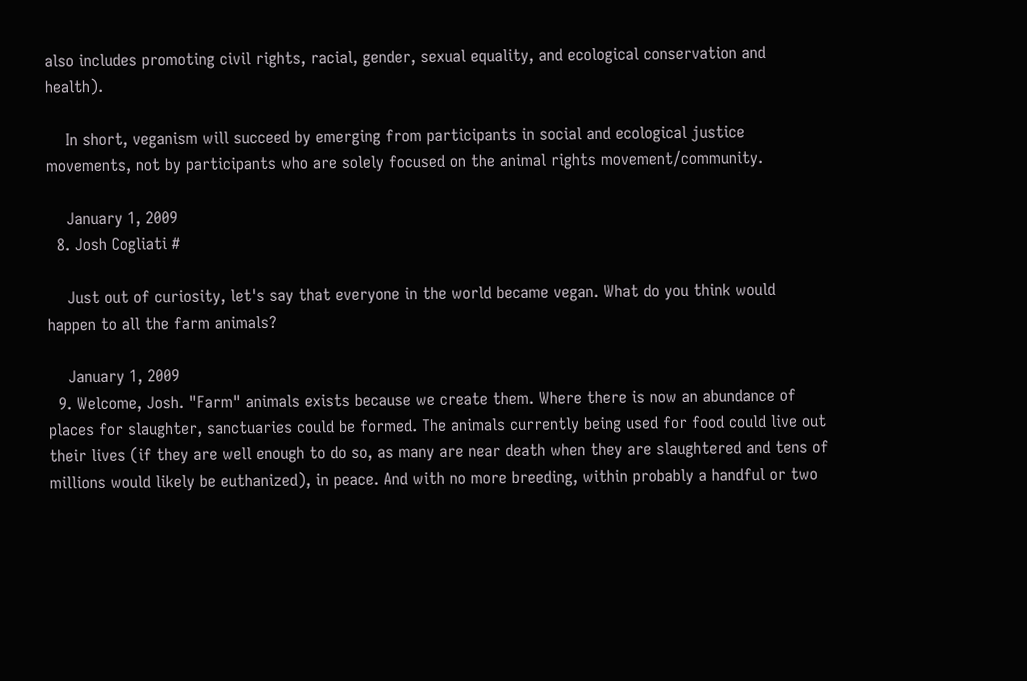also includes promoting civil rights, racial, gender, sexual equality, and ecological conservation and health).

    In short, veganism will succeed by emerging from participants in social and ecological justice movements, not by participants who are solely focused on the animal rights movement/community.

    January 1, 2009
  8. Josh Cogliati #

    Just out of curiosity, let's say that everyone in the world became vegan. What do you think would happen to all the farm animals?

    January 1, 2009
  9. Welcome, Josh. "Farm" animals exists because we create them. Where there is now an abundance of places for slaughter, sanctuaries could be formed. The animals currently being used for food could live out their lives (if they are well enough to do so, as many are near death when they are slaughtered and tens of millions would likely be euthanized), in peace. And with no more breeding, within probably a handful or two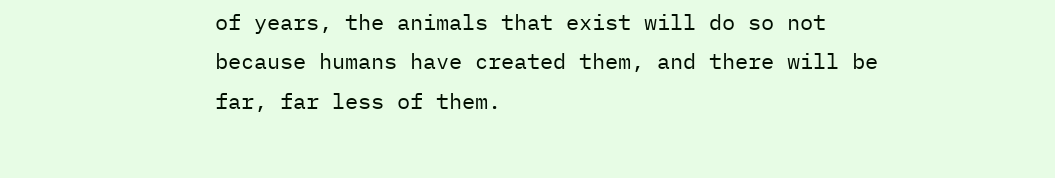of years, the animals that exist will do so not because humans have created them, and there will be far, far less of them.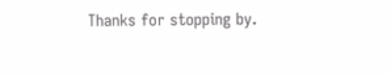Thanks for stopping by.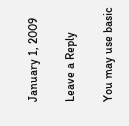January 1, 2009

Leave a Reply

You may use basic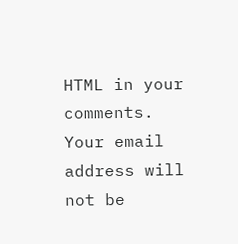HTML in your comments. Your email address will not be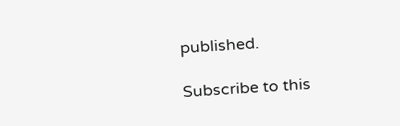published.

Subscribe to this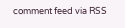comment feed via RSS